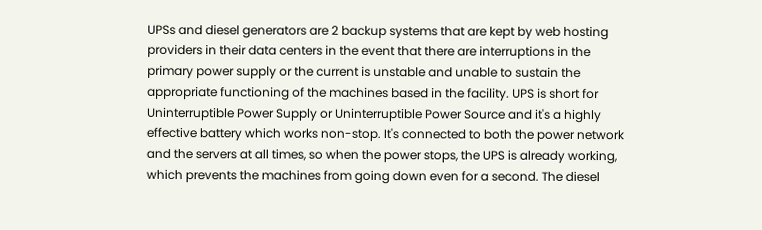UPSs and diesel generators are 2 backup systems that are kept by web hosting providers in their data centers in the event that there are interruptions in the primary power supply or the current is unstable and unable to sustain the appropriate functioning of the machines based in the facility. UPS is short for Uninterruptible Power Supply or Uninterruptible Power Source and it's a highly effective battery which works non-stop. It's connected to both the power network and the servers at all times, so when the power stops, the UPS is already working, which prevents the machines from going down even for a second. The diesel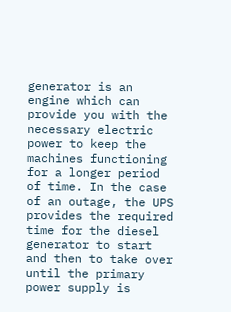generator is an engine which can provide you with the necessary electric power to keep the machines functioning for a longer period of time. In the case of an outage, the UPS provides the required time for the diesel generator to start and then to take over until the primary power supply is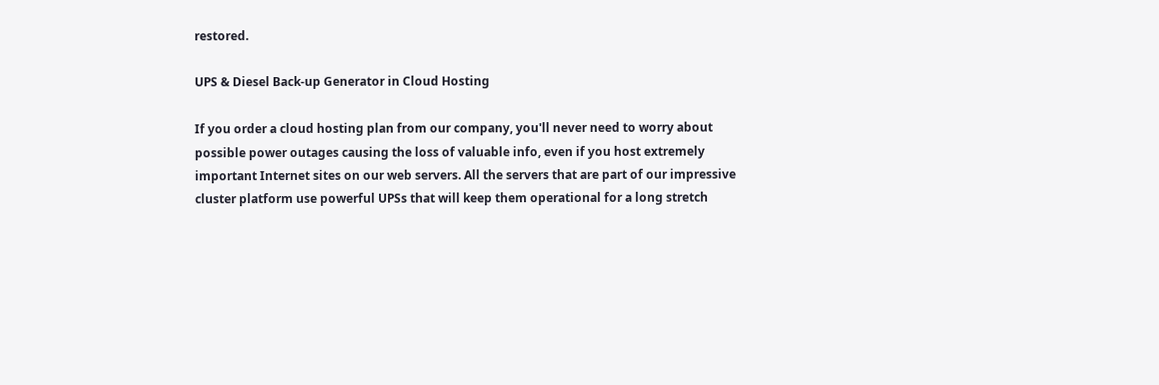restored.

UPS & Diesel Back-up Generator in Cloud Hosting

If you order a cloud hosting plan from our company, you'll never need to worry about possible power outages causing the loss of valuable info, even if you host extremely important Internet sites on our web servers. All the servers that are part of our impressive cluster platform use powerful UPSs that will keep them operational for a long stretch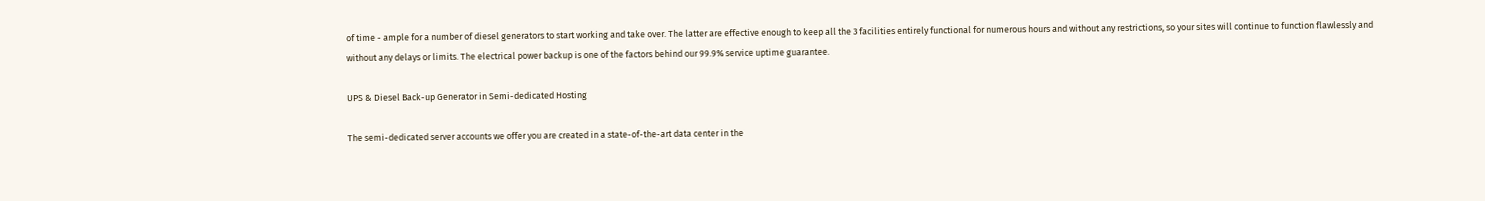of time - ample for a number of diesel generators to start working and take over. The latter are effective enough to keep all the 3 facilities entirely functional for numerous hours and without any restrictions, so your sites will continue to function flawlessly and without any delays or limits. The electrical power backup is one of the factors behind our 99.9% service uptime guarantee.

UPS & Diesel Back-up Generator in Semi-dedicated Hosting

The semi-dedicated server accounts we offer you are created in a state-of-the-art data center in the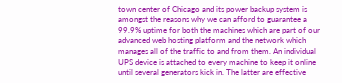town center of Chicago and its power backup system is amongst the reasons why we can afford to guarantee a 99.9% uptime for both the machines which are part of our advanced web hosting platform and the network which manages all of the traffic to and from them. An individual UPS device is attached to every machine to keep it online until several generators kick in. The latter are effective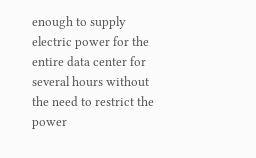enough to supply electric power for the entire data center for several hours without the need to restrict the power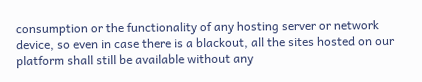consumption or the functionality of any hosting server or network device, so even in case there is a blackout, all the sites hosted on our platform shall still be available without any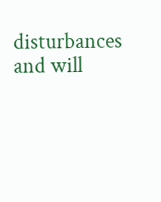disturbances and will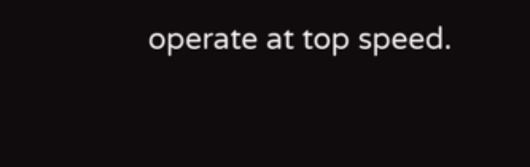operate at top speed.